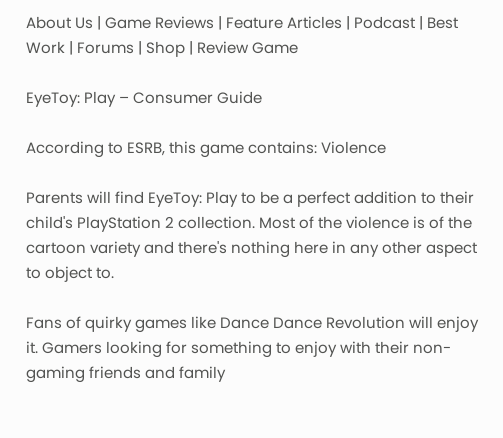About Us | Game Reviews | Feature Articles | Podcast | Best Work | Forums | Shop | Review Game

EyeToy: Play – Consumer Guide

According to ESRB, this game contains: Violence

Parents will find EyeToy: Play to be a perfect addition to their child's PlayStation 2 collection. Most of the violence is of the cartoon variety and there's nothing here in any other aspect to object to.

Fans of quirky games like Dance Dance Revolution will enjoy it. Gamers looking for something to enjoy with their non-gaming friends and family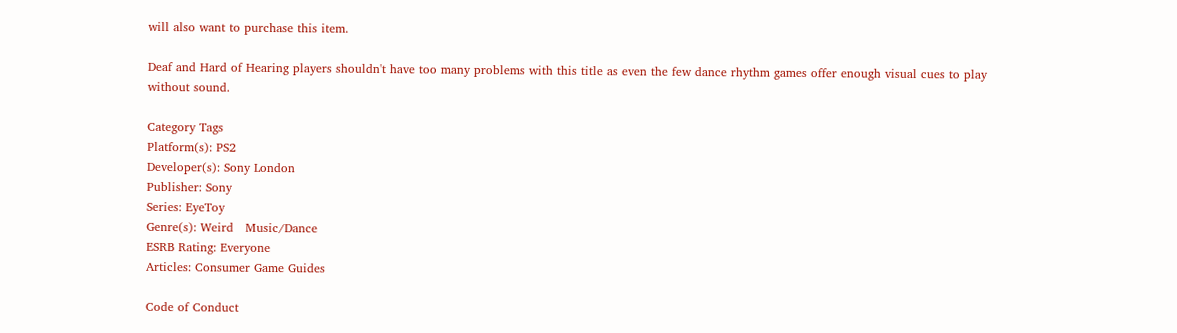will also want to purchase this item.

Deaf and Hard of Hearing players shouldn't have too many problems with this title as even the few dance rhythm games offer enough visual cues to play without sound.

Category Tags
Platform(s): PS2
Developer(s): Sony London
Publisher: Sony
Series: EyeToy
Genre(s): Weird   Music/Dance
ESRB Rating: Everyone
Articles: Consumer Game Guides

Code of Conduct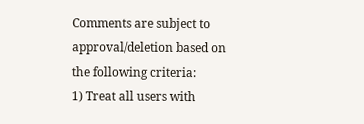Comments are subject to approval/deletion based on the following criteria:
1) Treat all users with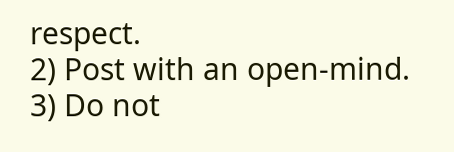respect.
2) Post with an open-mind.
3) Do not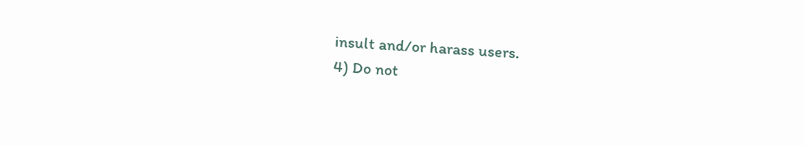insult and/or harass users.
4) Do not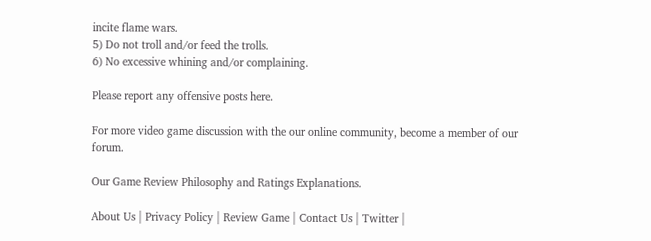incite flame wars.
5) Do not troll and/or feed the trolls.
6) No excessive whining and/or complaining.

Please report any offensive posts here.

For more video game discussion with the our online community, become a member of our forum.

Our Game Review Philosophy and Ratings Explanations.

About Us | Privacy Policy | Review Game | Contact Us | Twitter |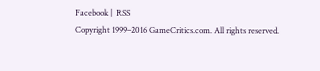Facebook |  RSS
Copyright 1999–2016 GameCritics.com. All rights reserved.